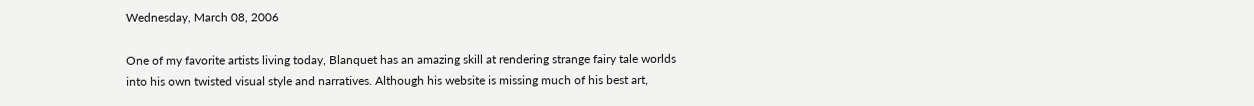Wednesday, March 08, 2006

One of my favorite artists living today, Blanquet has an amazing skill at rendering strange fairy tale worlds into his own twisted visual style and narratives. Although his website is missing much of his best art,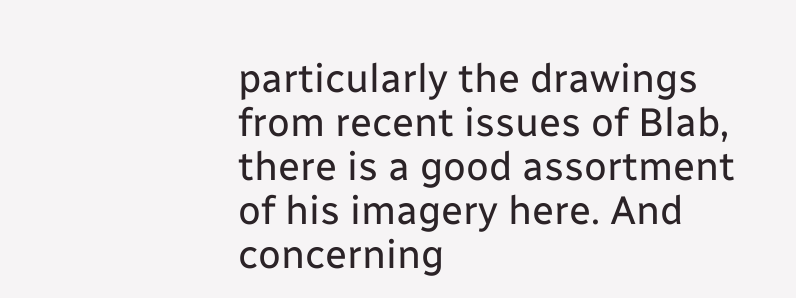particularly the drawings from recent issues of Blab, there is a good assortment of his imagery here. And concerning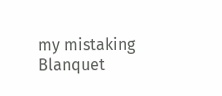my mistaking Blanquet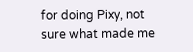for doing Pixy, not sure what made me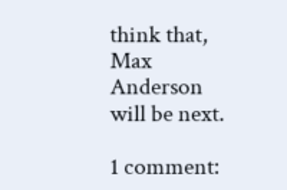think that, Max Anderson will be next.

1 comment: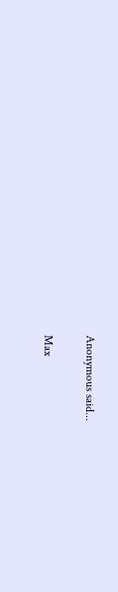Anonymous said...

Max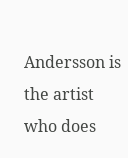Andersson is the artist who does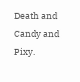Death and Candy and Pixy.